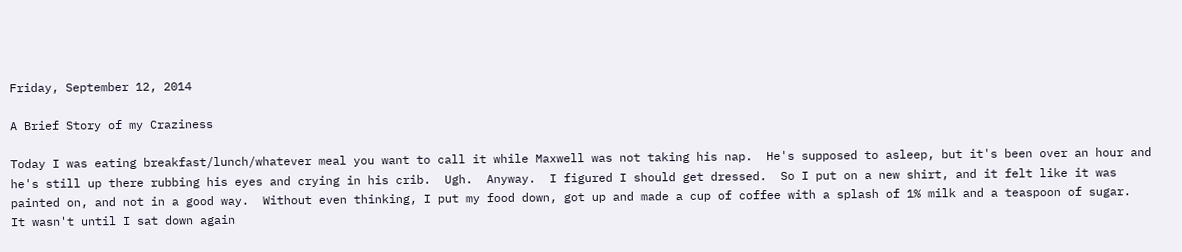Friday, September 12, 2014

A Brief Story of my Craziness

Today I was eating breakfast/lunch/whatever meal you want to call it while Maxwell was not taking his nap.  He's supposed to asleep, but it's been over an hour and he's still up there rubbing his eyes and crying in his crib.  Ugh.  Anyway.  I figured I should get dressed.  So I put on a new shirt, and it felt like it was painted on, and not in a good way.  Without even thinking, I put my food down, got up and made a cup of coffee with a splash of 1% milk and a teaspoon of sugar.  It wasn't until I sat down again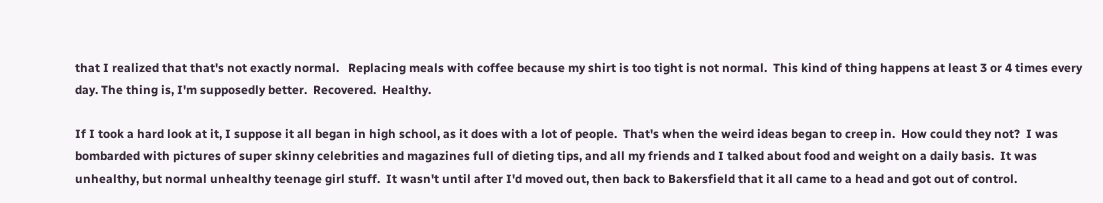that I realized that that's not exactly normal.   Replacing meals with coffee because my shirt is too tight is not normal.  This kind of thing happens at least 3 or 4 times every day. The thing is, I'm supposedly better.  Recovered.  Healthy.

If I took a hard look at it, I suppose it all began in high school, as it does with a lot of people.  That's when the weird ideas began to creep in.  How could they not?  I was bombarded with pictures of super skinny celebrities and magazines full of dieting tips, and all my friends and I talked about food and weight on a daily basis.  It was unhealthy, but normal unhealthy teenage girl stuff.  It wasn't until after I'd moved out, then back to Bakersfield that it all came to a head and got out of control.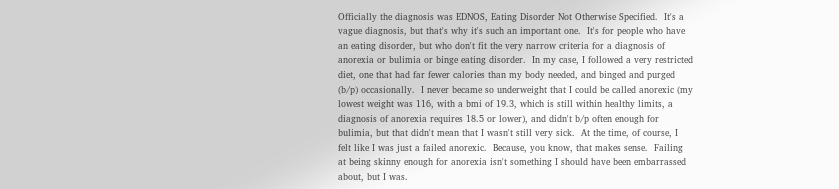Officially the diagnosis was EDNOS, Eating Disorder Not Otherwise Specified.  It's a vague diagnosis, but that's why it's such an important one.  It's for people who have an eating disorder, but who don't fit the very narrow criteria for a diagnosis of anorexia or bulimia or binge eating disorder.  In my case, I followed a very restricted diet, one that had far fewer calories than my body needed, and binged and purged (b/p) occasionally.  I never became so underweight that I could be called anorexic (my lowest weight was 116, with a bmi of 19.3, which is still within healthy limits, a diagnosis of anorexia requires 18.5 or lower), and didn't b/p often enough for bulimia, but that didn't mean that I wasn't still very sick.  At the time, of course, I felt like I was just a failed anorexic.  Because, you know, that makes sense.  Failing at being skinny enough for anorexia isn't something I should have been embarrassed about, but I was.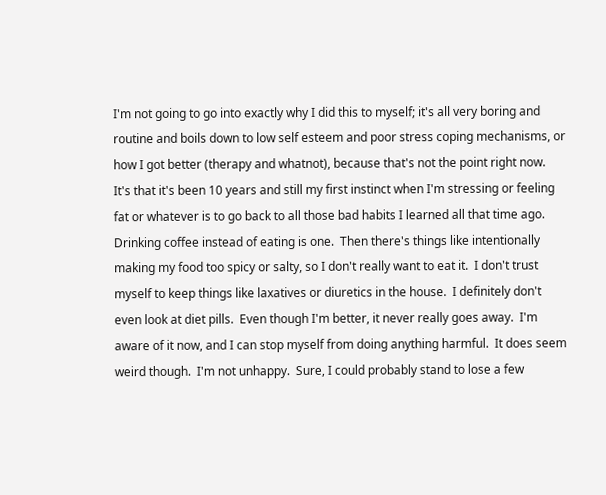I'm not going to go into exactly why I did this to myself; it's all very boring and routine and boils down to low self esteem and poor stress coping mechanisms, or how I got better (therapy and whatnot), because that's not the point right now.  It's that it's been 10 years and still my first instinct when I'm stressing or feeling fat or whatever is to go back to all those bad habits I learned all that time ago.  Drinking coffee instead of eating is one.  Then there's things like intentionally making my food too spicy or salty, so I don't really want to eat it.  I don't trust myself to keep things like laxatives or diuretics in the house.  I definitely don't even look at diet pills.  Even though I'm better, it never really goes away.  I'm aware of it now, and I can stop myself from doing anything harmful.  It does seem weird though.  I'm not unhappy.  Sure, I could probably stand to lose a few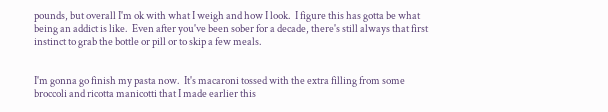pounds, but overall I'm ok with what I weigh and how I look.  I figure this has gotta be what being an addict is like.  Even after you've been sober for a decade, there's still always that first instinct to grab the bottle or pill or to skip a few meals.


I'm gonna go finish my pasta now.  It's macaroni tossed with the extra filling from some broccoli and ricotta manicotti that I made earlier this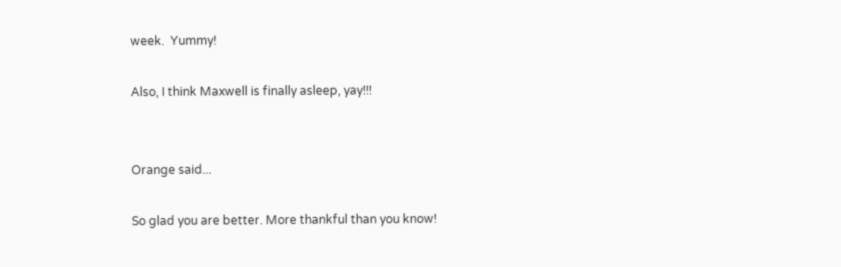week.  Yummy!

Also, I think Maxwell is finally asleep, yay!!!


Orange said...

So glad you are better. More thankful than you know!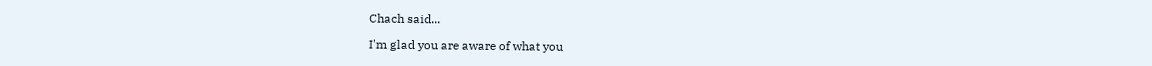Chach said...

I'm glad you are aware of what you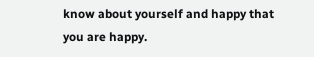know about yourself and happy that you are happy.